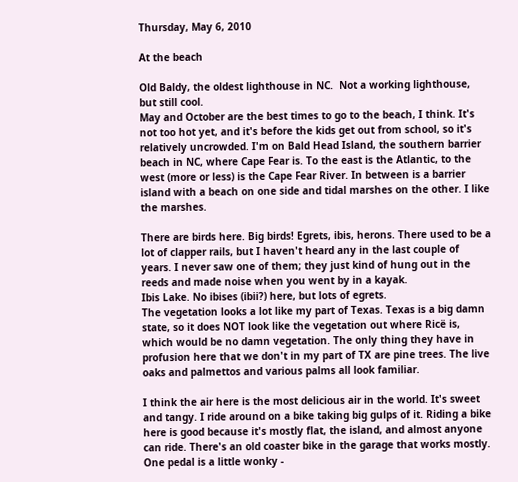Thursday, May 6, 2010

At the beach

Old Baldy, the oldest lighthouse in NC.  Not a working lighthouse, but still cool.
May and October are the best times to go to the beach, I think. It's not too hot yet, and it's before the kids get out from school, so it's relatively uncrowded. I'm on Bald Head Island, the southern barrier beach in NC, where Cape Fear is. To the east is the Atlantic, to the west (more or less) is the Cape Fear River. In between is a barrier island with a beach on one side and tidal marshes on the other. I like the marshes.

There are birds here. Big birds! Egrets, ibis, herons. There used to be a lot of clapper rails, but I haven't heard any in the last couple of years. I never saw one of them; they just kind of hung out in the reeds and made noise when you went by in a kayak.
Ibis Lake. No ibises (ibii?) here, but lots of egrets.
The vegetation looks a lot like my part of Texas. Texas is a big damn state, so it does NOT look like the vegetation out where Ricë is, which would be no damn vegetation. The only thing they have in profusion here that we don't in my part of TX are pine trees. The live oaks and palmettos and various palms all look familiar.

I think the air here is the most delicious air in the world. It's sweet and tangy. I ride around on a bike taking big gulps of it. Riding a bike here is good because it's mostly flat, the island, and almost anyone can ride. There's an old coaster bike in the garage that works mostly. One pedal is a little wonky -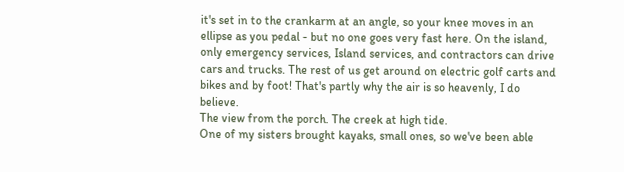it's set in to the crankarm at an angle, so your knee moves in an ellipse as you pedal - but no one goes very fast here. On the island, only emergency services, Island services, and contractors can drive cars and trucks. The rest of us get around on electric golf carts and bikes and by foot! That's partly why the air is so heavenly, I do believe.
The view from the porch. The creek at high tide.
One of my sisters brought kayaks, small ones, so we've been able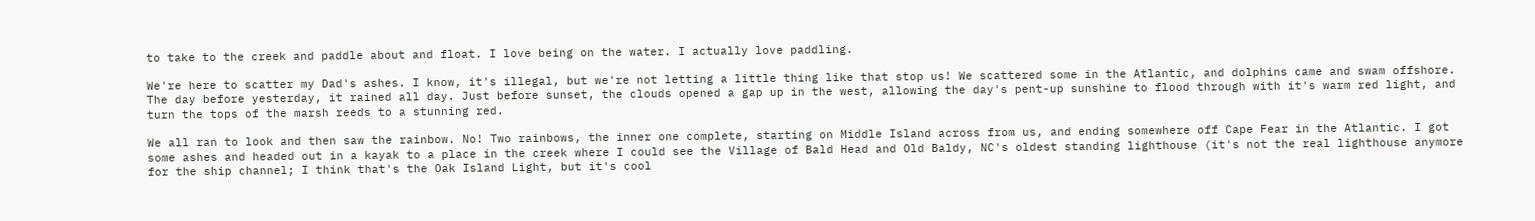to take to the creek and paddle about and float. I love being on the water. I actually love paddling.

We're here to scatter my Dad's ashes. I know, it's illegal, but we're not letting a little thing like that stop us! We scattered some in the Atlantic, and dolphins came and swam offshore. The day before yesterday, it rained all day. Just before sunset, the clouds opened a gap up in the west, allowing the day's pent-up sunshine to flood through with it's warm red light, and turn the tops of the marsh reeds to a stunning red.

We all ran to look and then saw the rainbow. No! Two rainbows, the inner one complete, starting on Middle Island across from us, and ending somewhere off Cape Fear in the Atlantic. I got some ashes and headed out in a kayak to a place in the creek where I could see the Village of Bald Head and Old Baldy, NC's oldest standing lighthouse (it's not the real lighthouse anymore for the ship channel; I think that's the Oak Island Light, but it's cool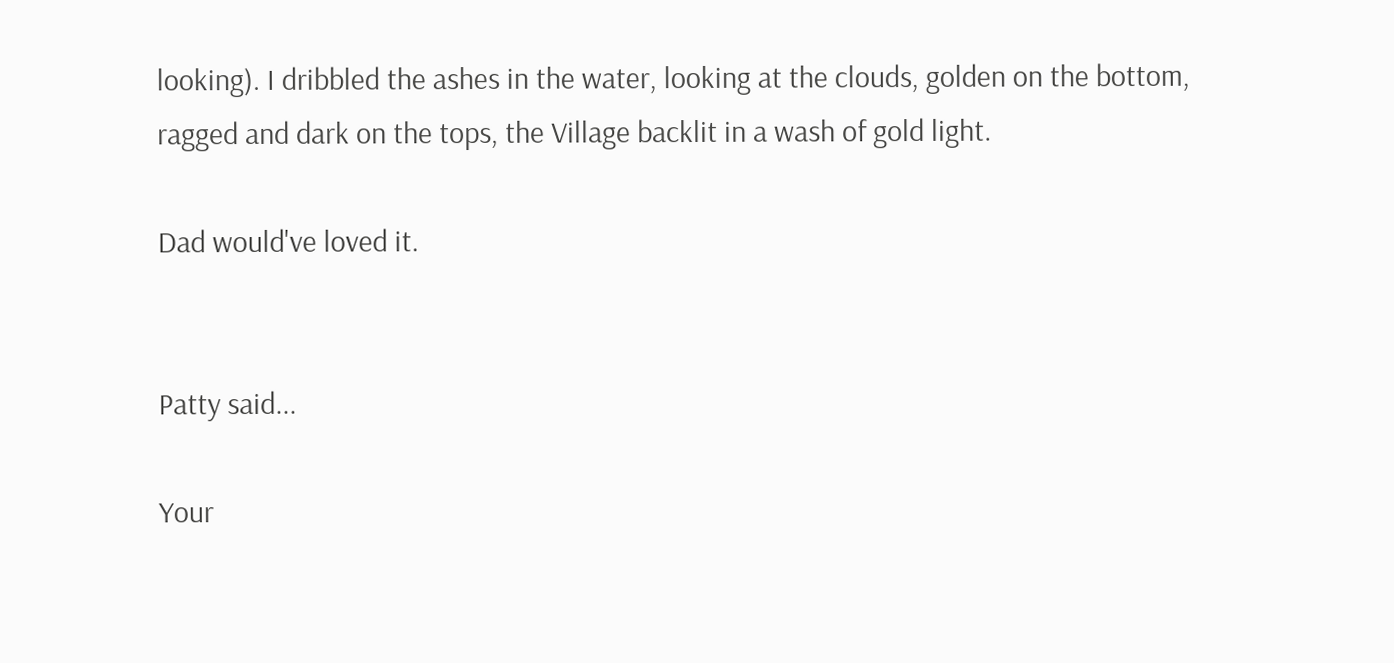looking). I dribbled the ashes in the water, looking at the clouds, golden on the bottom, ragged and dark on the tops, the Village backlit in a wash of gold light.

Dad would've loved it.


Patty said...

Your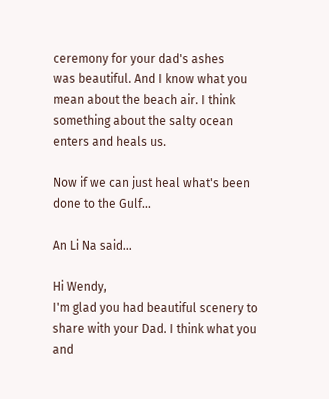ceremony for your dad's ashes
was beautiful. And I know what you
mean about the beach air. I think something about the salty ocean enters and heals us.

Now if we can just heal what's been done to the Gulf...

An Li Na said...

Hi Wendy,
I'm glad you had beautiful scenery to share with your Dad. I think what you and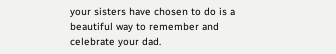your sisters have chosen to do is a beautiful way to remember and celebrate your dad.